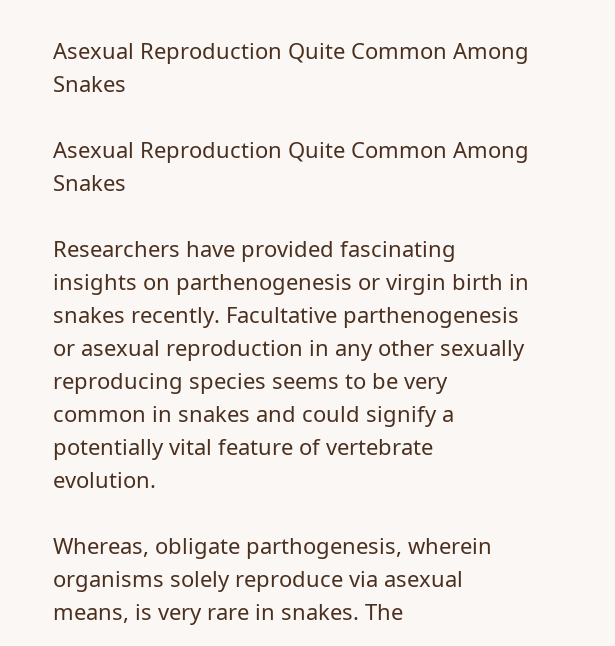Asexual Reproduction Quite Common Among Snakes

Asexual Reproduction Quite Common Among Snakes

Researchers have provided fascinating insights on parthenogenesis or virgin birth in snakes recently. Facultative parthenogenesis or asexual reproduction in any other sexually reproducing species seems to be very common in snakes and could signify a potentially vital feature of vertebrate evolution.

Whereas, obligate parthogenesis, wherein organisms solely reproduce via asexual means, is very rare in snakes. The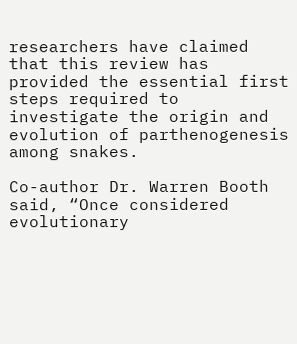researchers have claimed that this review has provided the essential first steps required to investigate the origin and evolution of parthenogenesis among snakes.

Co-author Dr. Warren Booth said, “Once considered evolutionary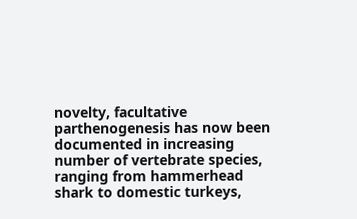novelty, facultative parthenogenesis has now been documented in increasing number of vertebrate species, ranging from hammerhead shark to domestic turkeys,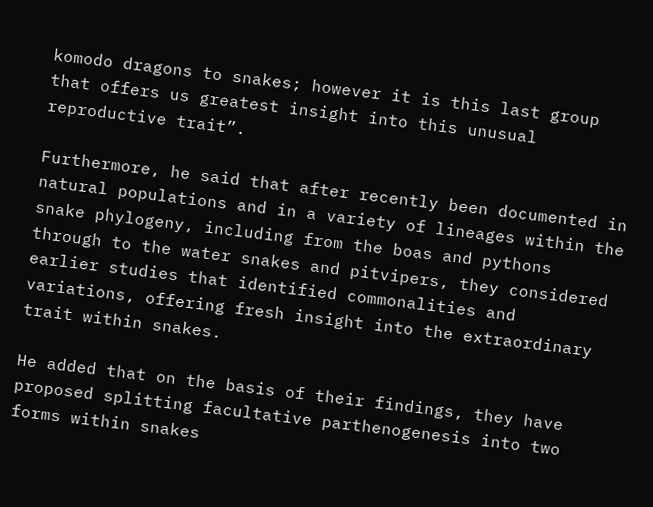komodo dragons to snakes; however it is this last group that offers us greatest insight into this unusual reproductive trait”.

Furthermore, he said that after recently been documented in natural populations and in a variety of lineages within the snake phylogeny, including from the boas and pythons through to the water snakes and pitvipers, they considered earlier studies that identified commonalities and variations, offering fresh insight into the extraordinary trait within snakes.

He added that on the basis of their findings, they have proposed splitting facultative parthenogenesis into two forms within snakes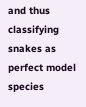and thus classifying snakes as perfect model species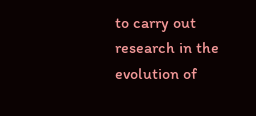to carry out research in the evolution of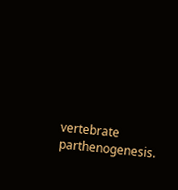vertebrate parthenogenesis.